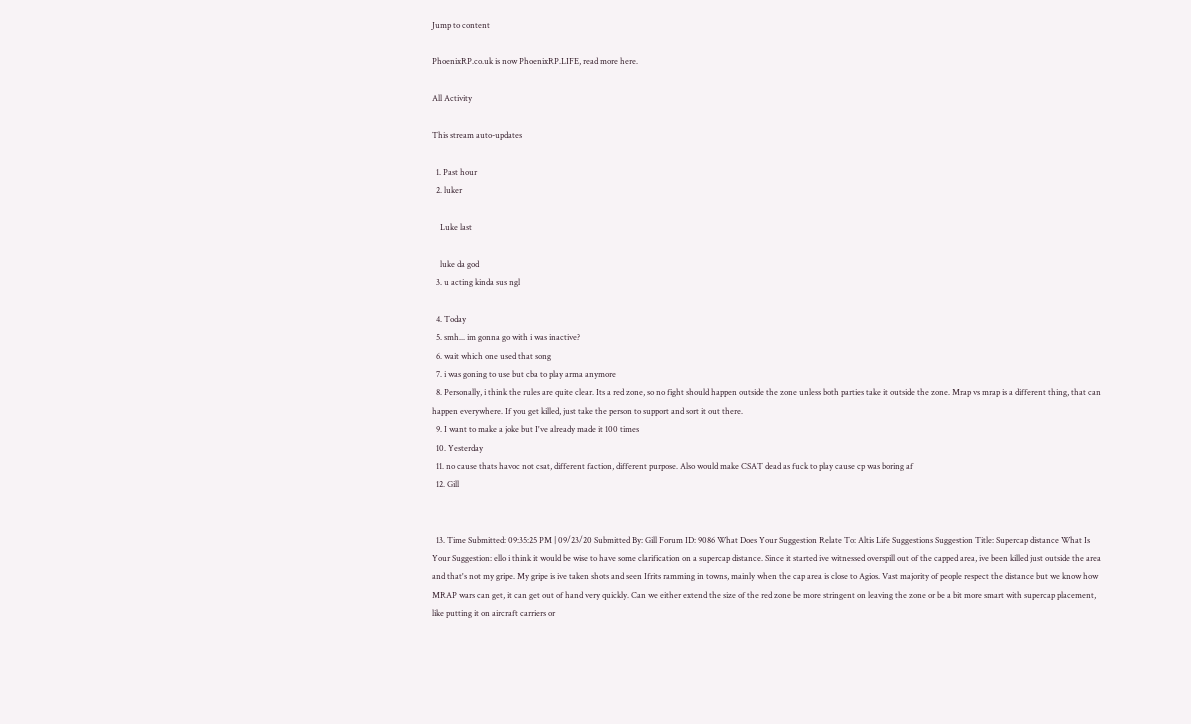Jump to content

PhoenixRP.co.uk is now PhoenixRP.LIFE, read more here.

All Activity

This stream auto-updates

  1. Past hour
  2. luker

    Luke last

    luke da god
  3. u acting kinda sus ngl

  4. Today
  5. smh... im gonna go with i was inactive?
  6. wait which one used that song
  7. i was goning to use but cba to play arma anymore
  8. Personally, i think the rules are quite clear. Its a red zone, so no fight should happen outside the zone unless both parties take it outside the zone. Mrap vs mrap is a different thing, that can happen everywhere. If you get killed, just take the person to support and sort it out there.
  9. I want to make a joke but I've already made it 100 times
  10. Yesterday
  11. no cause thats havoc not csat, different faction, different purpose. Also would make CSAT dead as fuck to play cause cp was boring af
  12. Gill


  13. Time Submitted: 09:35:25 PM | 09/23/20 Submitted By: Gill Forum ID: 9086 What Does Your Suggestion Relate To: Altis Life Suggestions Suggestion Title: Supercap distance What Is Your Suggestion: ello i think it would be wise to have some clarification on a supercap distance. Since it started ive witnessed overspill out of the capped area, ive been killed just outside the area and that's not my gripe. My gripe is ive taken shots and seen Ifrits ramming in towns, mainly when the cap area is close to Agios. Vast majority of people respect the distance but we know how MRAP wars can get, it can get out of hand very quickly. Can we either extend the size of the red zone be more stringent on leaving the zone or be a bit more smart with supercap placement, like putting it on aircraft carriers or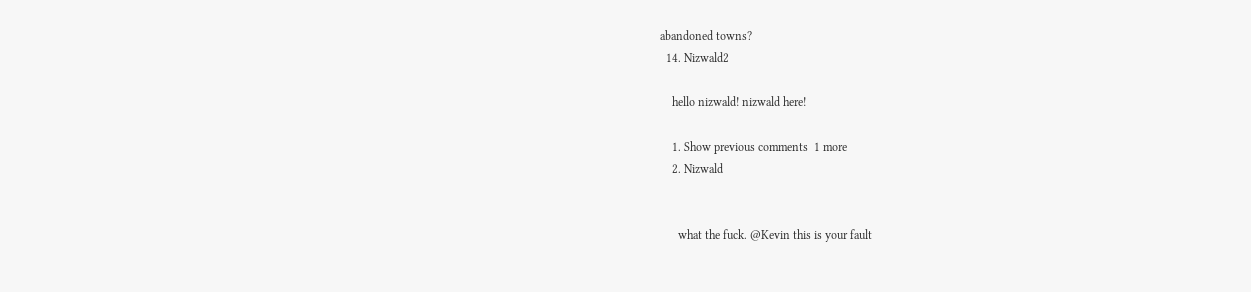abandoned towns?
  14. Nizwald2

    hello nizwald! nizwald here!

    1. Show previous comments  1 more
    2. Nizwald


      what the fuck. @Kevin this is your fault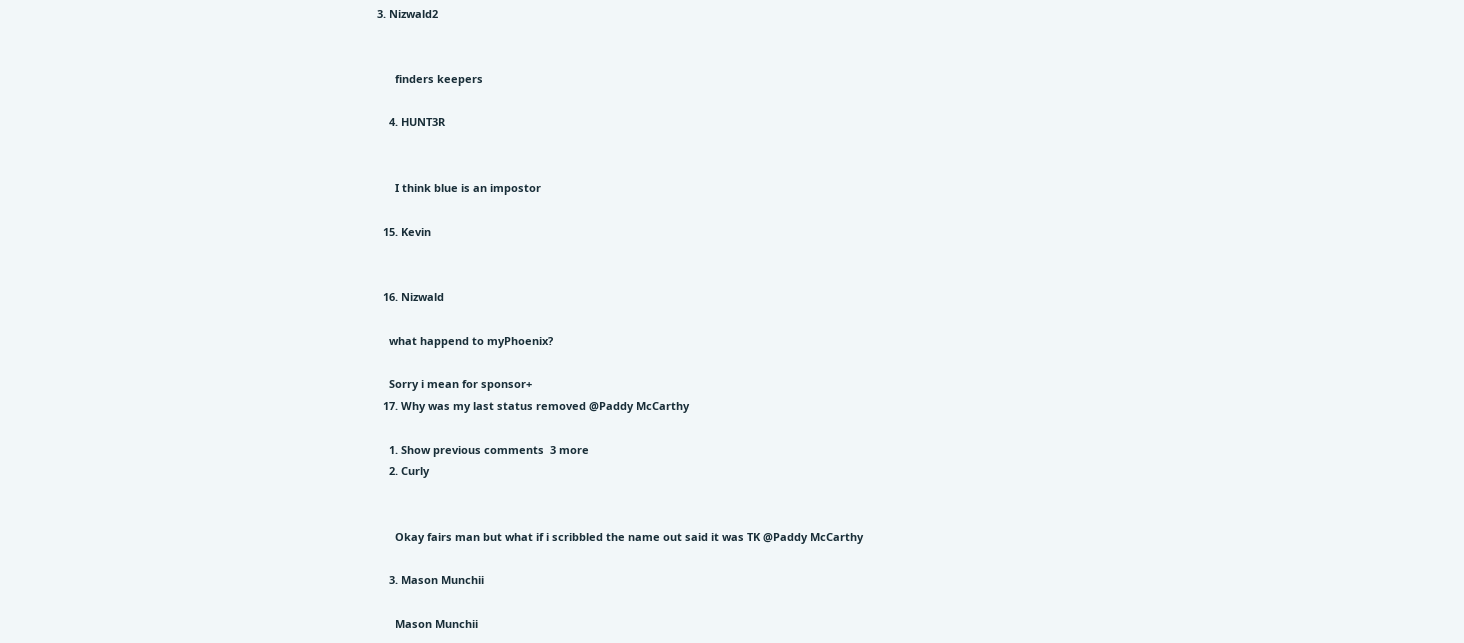3. Nizwald2


      finders keepers

    4. HUNT3R


      I think blue is an impostor

  15. Kevin


  16. Nizwald

    what happend to myPhoenix?

    Sorry i mean for sponsor+
  17. Why was my last status removed @Paddy McCarthy

    1. Show previous comments  3 more
    2. Curly


      Okay fairs man but what if i scribbled the name out said it was TK @Paddy McCarthy

    3. Mason Munchii

      Mason Munchii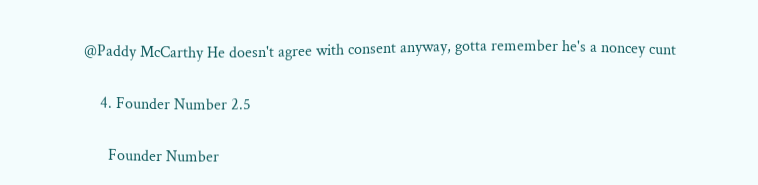@Paddy McCarthy He doesn't agree with consent anyway, gotta remember he's a noncey cunt

    4. Founder Number 2.5

      Founder Number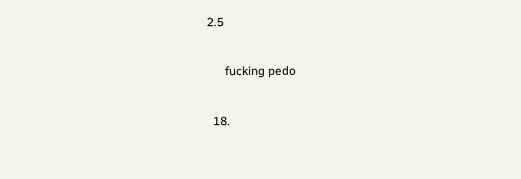2.5

      fucking pedo

  18.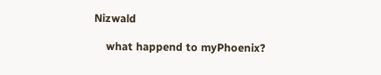Nizwald

    what happend to myPhoenix?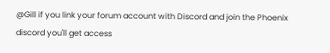@Gill if you link your forum account with Discord and join the Phoenix discord you'll get access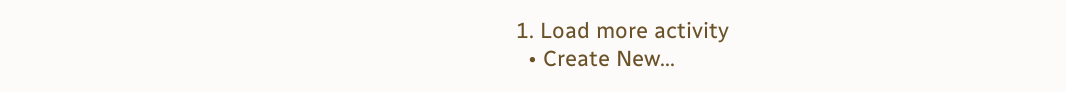1. Load more activity
  • Create New...